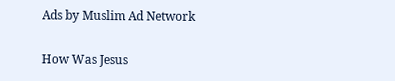Ads by Muslim Ad Network

How Was Jesus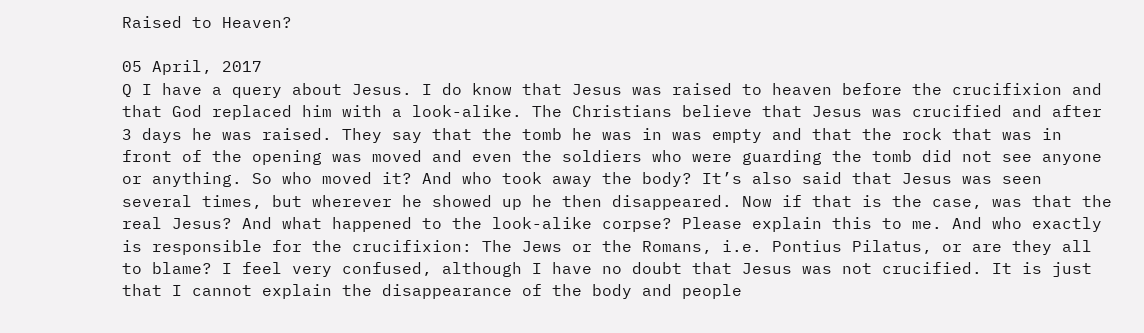Raised to Heaven?

05 April, 2017
Q I have a query about Jesus. I do know that Jesus was raised to heaven before the crucifixion and that God replaced him with a look-alike. The Christians believe that Jesus was crucified and after 3 days he was raised. They say that the tomb he was in was empty and that the rock that was in front of the opening was moved and even the soldiers who were guarding the tomb did not see anyone or anything. So who moved it? And who took away the body? It’s also said that Jesus was seen several times, but wherever he showed up he then disappeared. Now if that is the case, was that the real Jesus? And what happened to the look-alike corpse? Please explain this to me. And who exactly is responsible for the crucifixion: The Jews or the Romans, i.e. Pontius Pilatus, or are they all to blame? I feel very confused, although I have no doubt that Jesus was not crucified. It is just that I cannot explain the disappearance of the body and people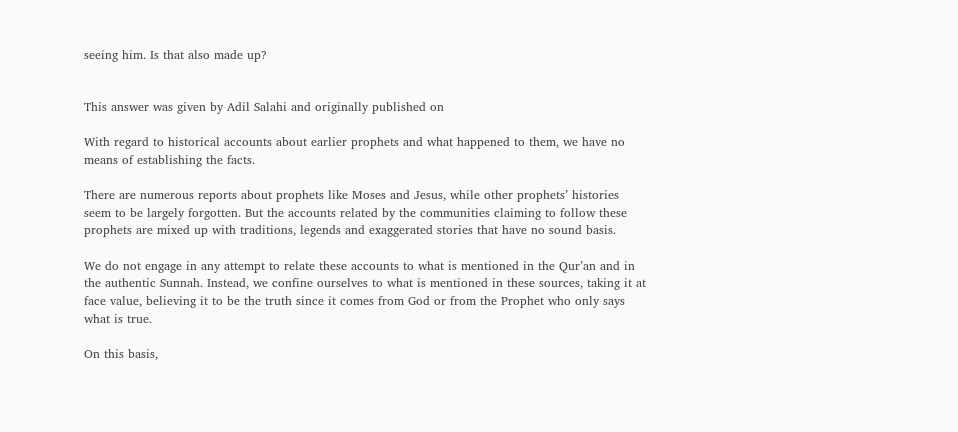seeing him. Is that also made up?


This answer was given by Adil Salahi and originally published on

With regard to historical accounts about earlier prophets and what happened to them, we have no means of establishing the facts.

There are numerous reports about prophets like Moses and Jesus, while other prophets’ histories seem to be largely forgotten. But the accounts related by the communities claiming to follow these prophets are mixed up with traditions, legends and exaggerated stories that have no sound basis.

We do not engage in any attempt to relate these accounts to what is mentioned in the Qur’an and in the authentic Sunnah. Instead, we confine ourselves to what is mentioned in these sources, taking it at face value, believing it to be the truth since it comes from God or from the Prophet who only says what is true.

On this basis,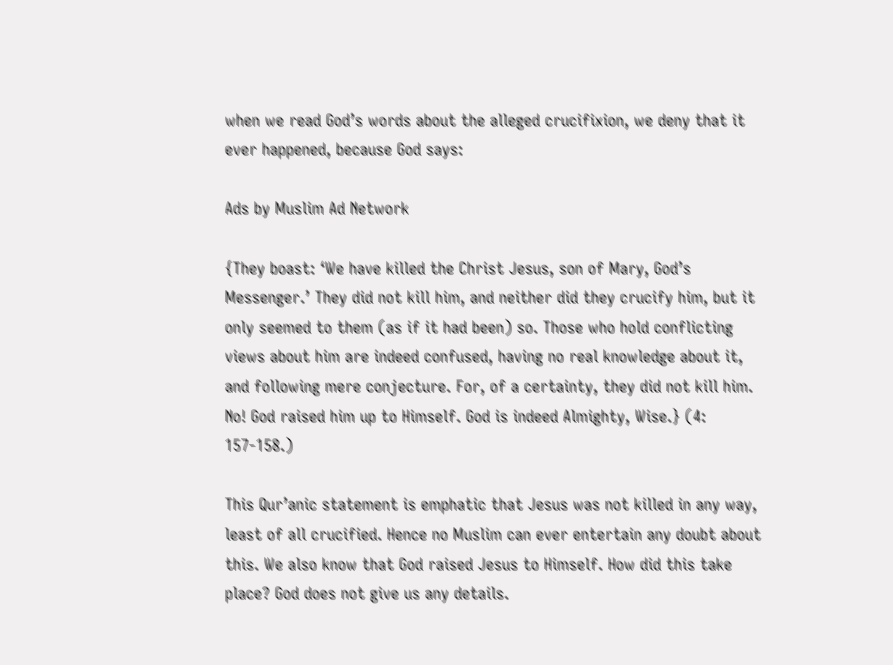when we read God’s words about the alleged crucifixion, we deny that it ever happened, because God says:

Ads by Muslim Ad Network

{They boast: ‘We have killed the Christ Jesus, son of Mary, God’s Messenger.’ They did not kill him, and neither did they crucify him, but it only seemed to them (as if it had been) so. Those who hold conflicting views about him are indeed confused, having no real knowledge about it, and following mere conjecture. For, of a certainty, they did not kill him. No! God raised him up to Himself. God is indeed Almighty, Wise.} (4: 157-158.)

This Qur’anic statement is emphatic that Jesus was not killed in any way, least of all crucified. Hence no Muslim can ever entertain any doubt about this. We also know that God raised Jesus to Himself. How did this take place? God does not give us any details.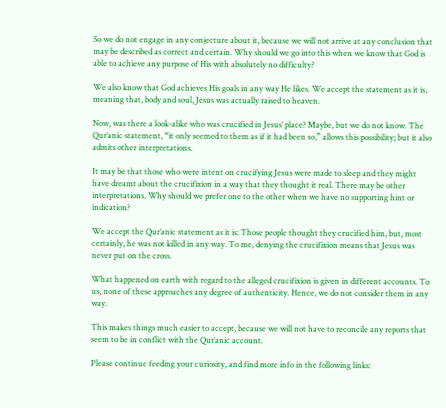So we do not engage in any conjecture about it, because we will not arrive at any conclusion that may be described as correct and certain. Why should we go into this when we know that God is able to achieve any purpose of His with absolutely no difficulty?

We also know that God achieves His goals in any way He likes. We accept the statement as it is, meaning that, body and soul, Jesus was actually raised to heaven.

Now, was there a look-alike who was crucified in Jesus’ place? Maybe, but we do not know. The Qur’anic statement, “it only seemed to them as if it had been so,” allows this possibility; but it also admits other interpretations.

It may be that those who were intent on crucifying Jesus were made to sleep and they might have dreamt about the crucifixion in a way that they thought it real. There may be other interpretations. Why should we prefer one to the other when we have no supporting hint or indication?

We accept the Qur’anic statement as it is: Those people thought they crucified him, but, most certainly, he was not killed in any way. To me, denying the crucifixion means that Jesus was never put on the cross.

What happened on earth with regard to the alleged crucifixion is given in different accounts. To us, none of these approaches any degree of authenticity. Hence, we do not consider them in any way.

This makes things much easier to accept, because we will not have to reconcile any reports that seem to be in conflict with the Qur’anic account.

Please continue feeding your curiosity, and find more info in the following links: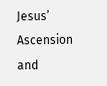Jesus’ Ascension and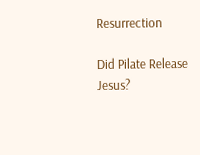Resurrection

Did Pilate Release Jesus?